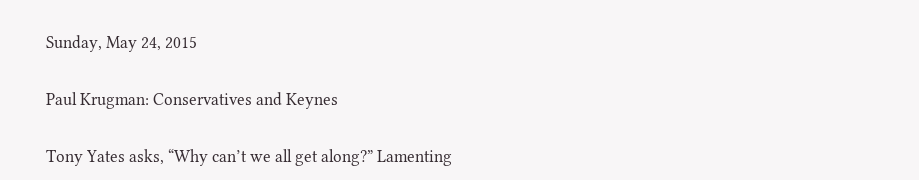Sunday, May 24, 2015

Paul Krugman: Conservatives and Keynes

Tony Yates asks, “Why can’t we all get along?” Lamenting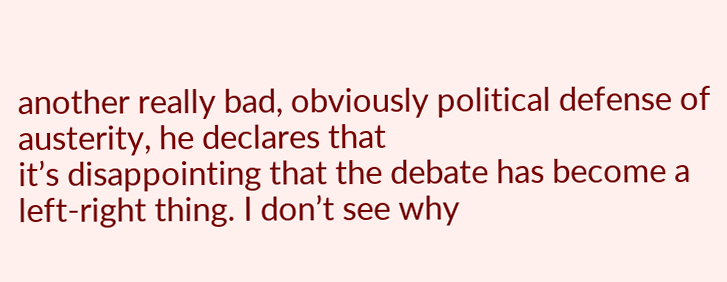another really bad, obviously political defense of austerity, he declares that
it’s disappointing that the debate has become a left-right thing. I don’t see why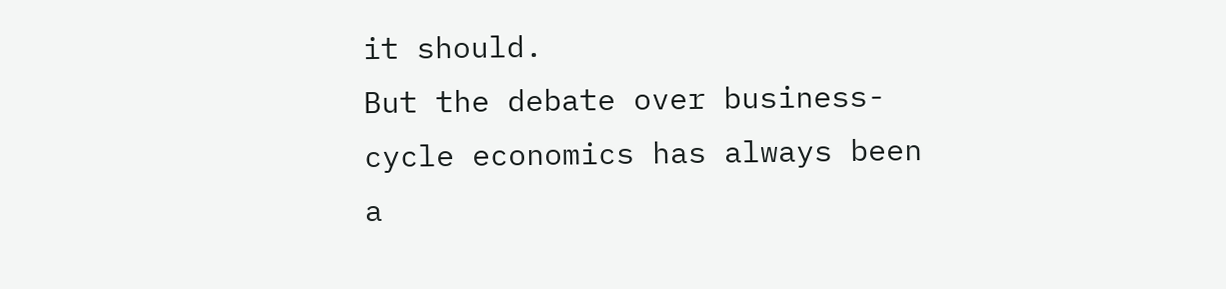it should.
But the debate over business-cycle economics has always been a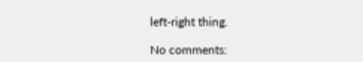left-right thing.

No comments: